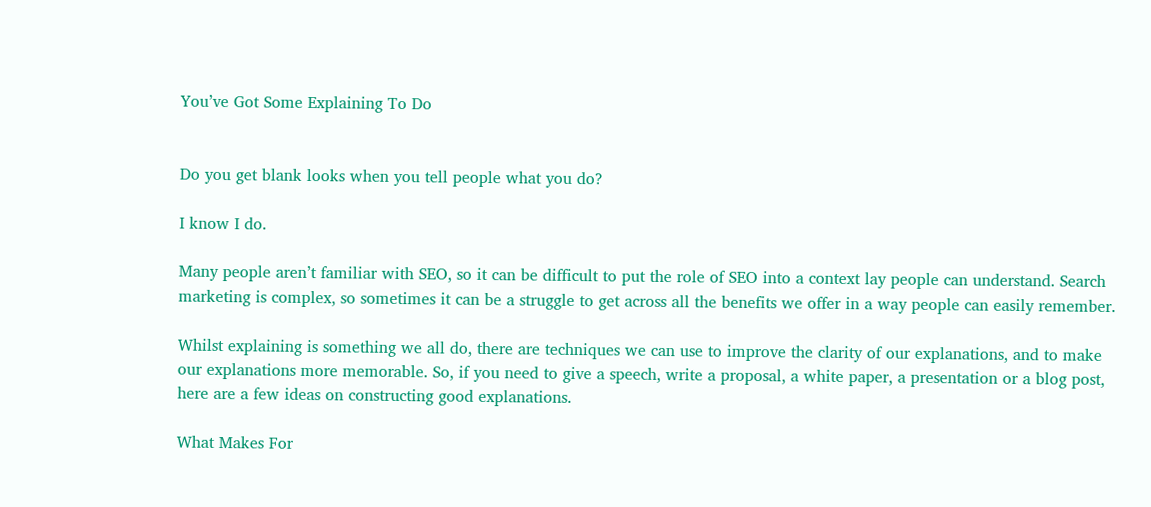You’ve Got Some Explaining To Do


Do you get blank looks when you tell people what you do?

I know I do.

Many people aren’t familiar with SEO, so it can be difficult to put the role of SEO into a context lay people can understand. Search marketing is complex, so sometimes it can be a struggle to get across all the benefits we offer in a way people can easily remember.

Whilst explaining is something we all do, there are techniques we can use to improve the clarity of our explanations, and to make our explanations more memorable. So, if you need to give a speech, write a proposal, a white paper, a presentation or a blog post,  here are a few ideas on constructing good explanations.

What Makes For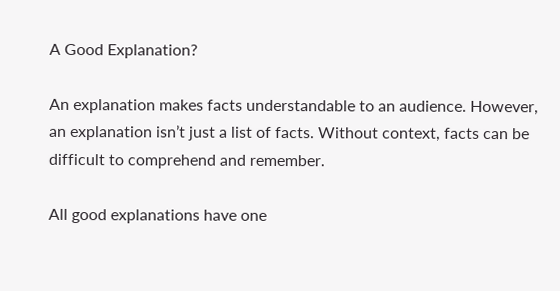A Good Explanation?

An explanation makes facts understandable to an audience. However, an explanation isn’t just a list of facts. Without context, facts can be difficult to comprehend and remember.

All good explanations have one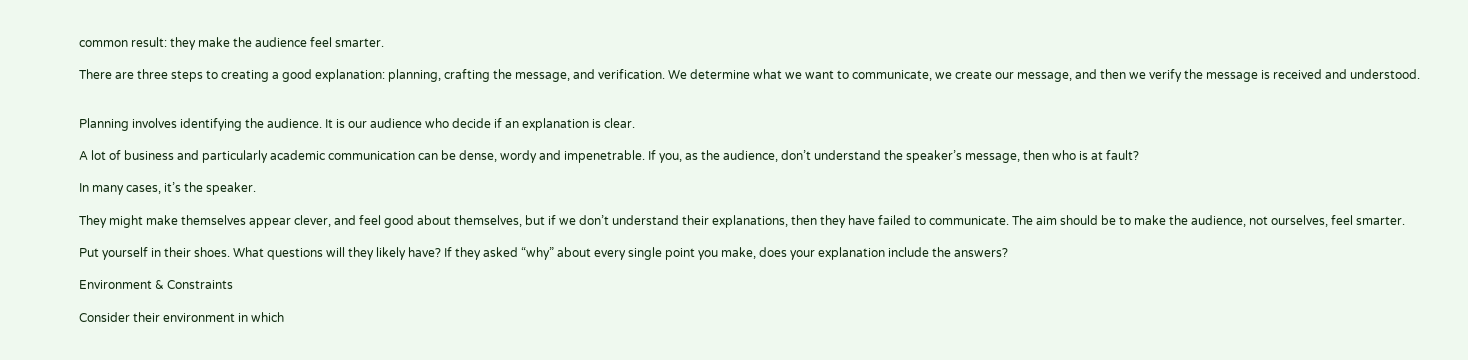common result: they make the audience feel smarter.

There are three steps to creating a good explanation: planning, crafting the message, and verification. We determine what we want to communicate, we create our message, and then we verify the message is received and understood.


Planning involves identifying the audience. It is our audience who decide if an explanation is clear.

A lot of business and particularly academic communication can be dense, wordy and impenetrable. If you, as the audience, don’t understand the speaker’s message, then who is at fault?

In many cases, it’s the speaker.

They might make themselves appear clever, and feel good about themselves, but if we don’t understand their explanations, then they have failed to communicate. The aim should be to make the audience, not ourselves, feel smarter.

Put yourself in their shoes. What questions will they likely have? If they asked “why” about every single point you make, does your explanation include the answers?

Environment & Constraints

Consider their environment in which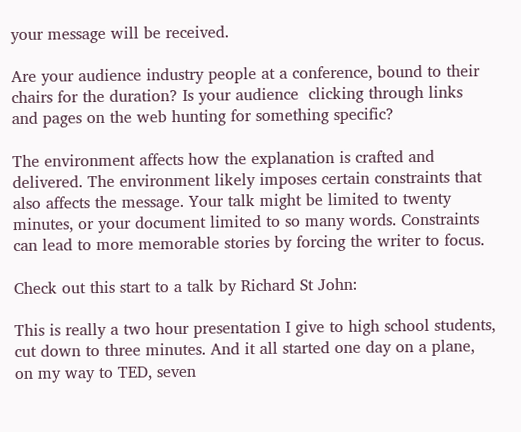your message will be received.

Are your audience industry people at a conference, bound to their chairs for the duration? Is your audience  clicking through links and pages on the web hunting for something specific?

The environment affects how the explanation is crafted and delivered. The environment likely imposes certain constraints that also affects the message. Your talk might be limited to twenty minutes, or your document limited to so many words. Constraints can lead to more memorable stories by forcing the writer to focus.

Check out this start to a talk by Richard St John:

This is really a two hour presentation I give to high school students, cut down to three minutes. And it all started one day on a plane, on my way to TED, seven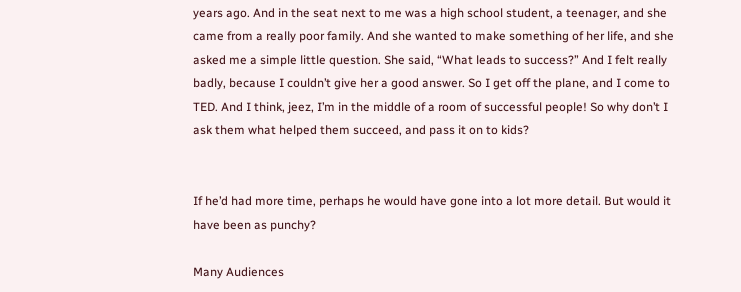years ago. And in the seat next to me was a high school student, a teenager, and she came from a really poor family. And she wanted to make something of her life, and she asked me a simple little question. She said, “What leads to success?” And I felt really badly, because I couldn’t give her a good answer. So I get off the plane, and I come to TED. And I think, jeez, I’m in the middle of a room of successful people! So why don’t I ask them what helped them succeed, and pass it on to kids?


If he’d had more time, perhaps he would have gone into a lot more detail. But would it have been as punchy?

Many Audiences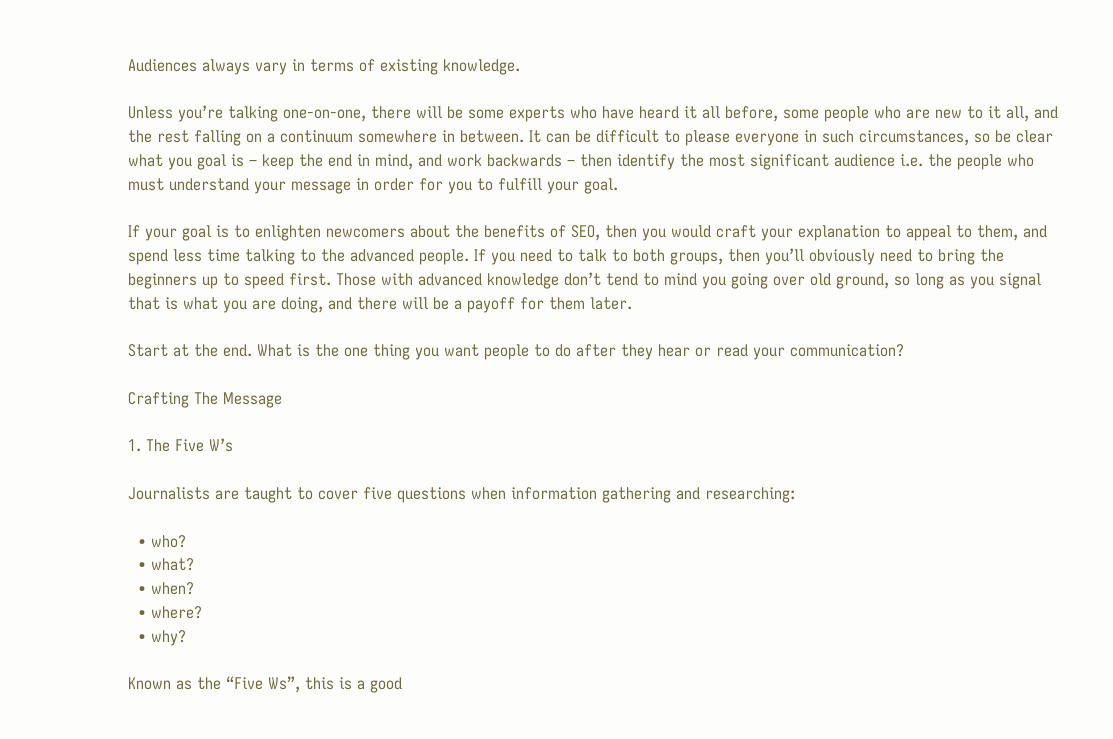Audiences always vary in terms of existing knowledge.

Unless you’re talking one-on-one, there will be some experts who have heard it all before, some people who are new to it all, and the rest falling on a continuum somewhere in between. It can be difficult to please everyone in such circumstances, so be clear what you goal is – keep the end in mind, and work backwards – then identify the most significant audience i.e. the people who must understand your message in order for you to fulfill your goal.

If your goal is to enlighten newcomers about the benefits of SEO, then you would craft your explanation to appeal to them, and spend less time talking to the advanced people. If you need to talk to both groups, then you’ll obviously need to bring the beginners up to speed first. Those with advanced knowledge don’t tend to mind you going over old ground, so long as you signal that is what you are doing, and there will be a payoff for them later.

Start at the end. What is the one thing you want people to do after they hear or read your communication?

Crafting The Message

1. The Five W’s

Journalists are taught to cover five questions when information gathering and researching:

  • who?
  • what?
  • when?
  • where?
  • why?

Known as the “Five Ws”, this is a good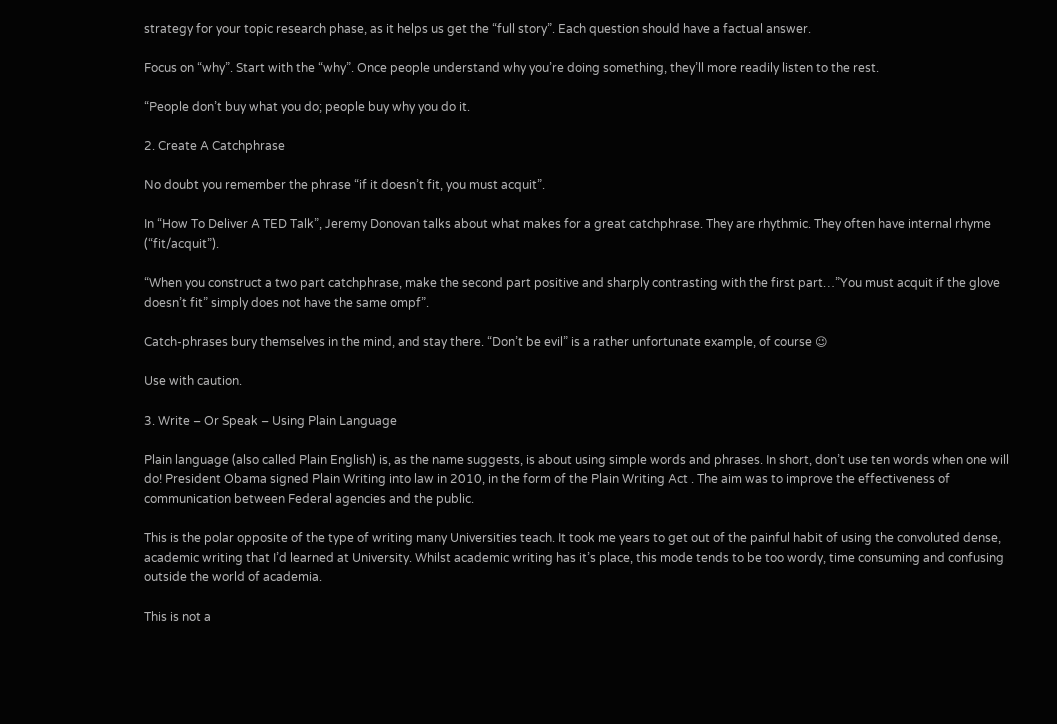strategy for your topic research phase, as it helps us get the “full story”. Each question should have a factual answer.

Focus on “why”. Start with the “why”. Once people understand why you’re doing something, they’ll more readily listen to the rest.

“People don’t buy what you do; people buy why you do it.

2. Create A Catchphrase

No doubt you remember the phrase “if it doesn’t fit, you must acquit”.

In “How To Deliver A TED Talk”, Jeremy Donovan talks about what makes for a great catchphrase. They are rhythmic. They often have internal rhyme (“fit/acquit”).

“When you construct a two part catchphrase, make the second part positive and sharply contrasting with the first part…”You must acquit if the glove doesn’t fit” simply does not have the same ompf”.

Catch-phrases bury themselves in the mind, and stay there. “Don’t be evil” is a rather unfortunate example, of course 😉

Use with caution.

3. Write – Or Speak – Using Plain Language

Plain language (also called Plain English) is, as the name suggests, is about using simple words and phrases. In short, don’t use ten words when one will do! President Obama signed Plain Writing into law in 2010, in the form of the Plain Writing Act . The aim was to improve the effectiveness of communication between Federal agencies and the public.

This is the polar opposite of the type of writing many Universities teach. It took me years to get out of the painful habit of using the convoluted dense, academic writing that I’d learned at University. Whilst academic writing has it’s place, this mode tends to be too wordy, time consuming and confusing outside the world of academia.

This is not a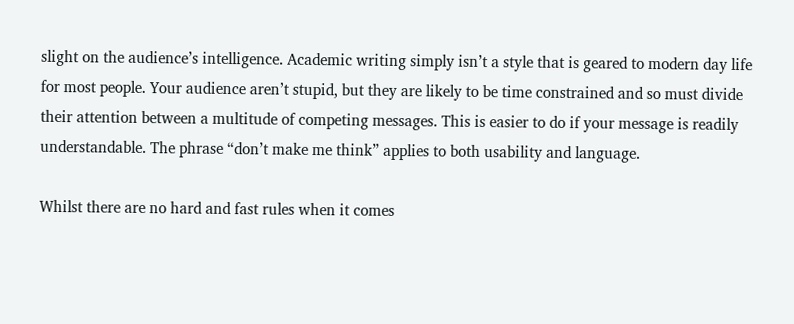slight on the audience’s intelligence. Academic writing simply isn’t a style that is geared to modern day life for most people. Your audience aren’t stupid, but they are likely to be time constrained and so must divide their attention between a multitude of competing messages. This is easier to do if your message is readily understandable. The phrase “don’t make me think” applies to both usability and language.

Whilst there are no hard and fast rules when it comes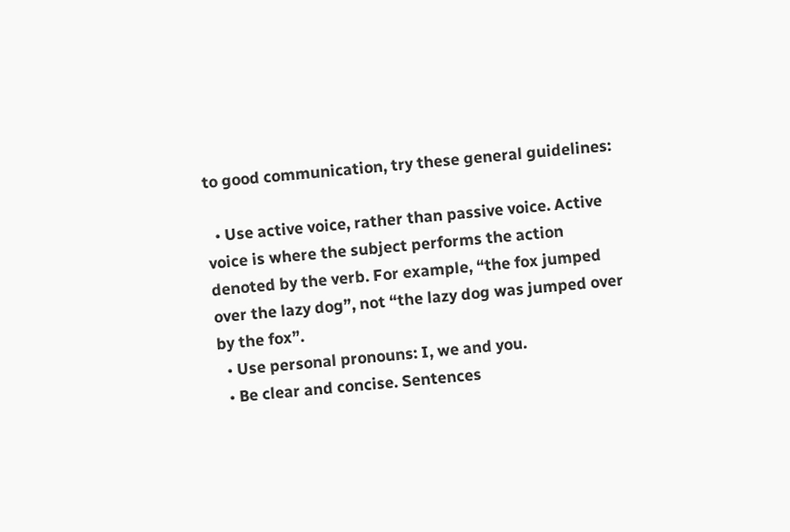to good communication, try these general guidelines:

  • Use active voice, rather than passive voice. Active voice is where the subject performs the action denoted by the verb. For example, “the fox jumped over the lazy dog”, not “the lazy dog was jumped over by the fox”.
  • Use personal pronouns: I, we and you.
  • Be clear and concise. Sentences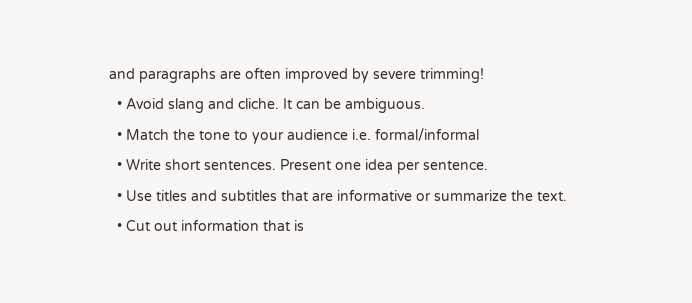and paragraphs are often improved by severe trimming!
  • Avoid slang and cliche. It can be ambiguous.
  • Match the tone to your audience i.e. formal/informal
  • Write short sentences. Present one idea per sentence.
  • Use titles and subtitles that are informative or summarize the text.
  • Cut out information that is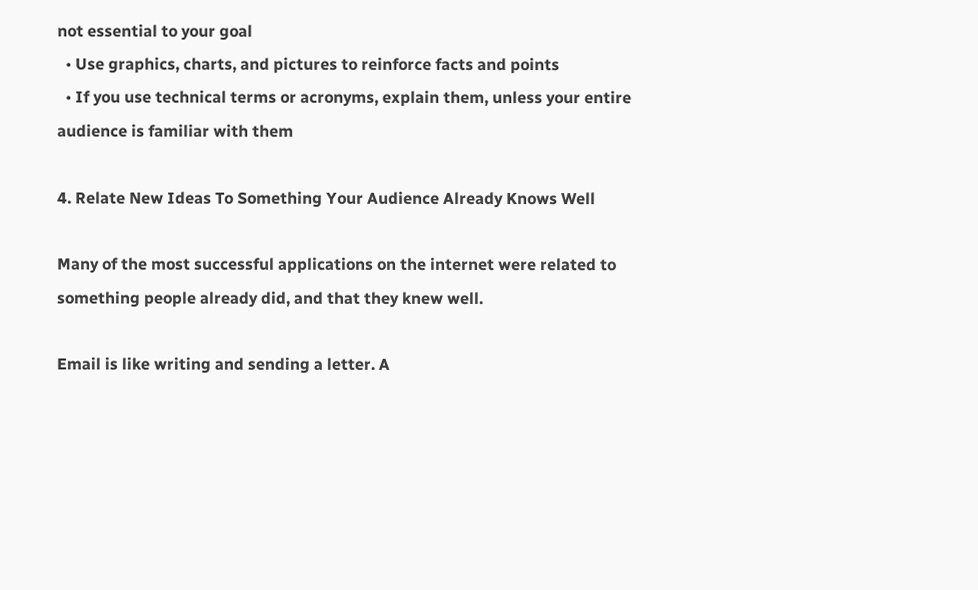not essential to your goal
  • Use graphics, charts, and pictures to reinforce facts and points
  • If you use technical terms or acronyms, explain them, unless your entire audience is familiar with them

4. Relate New Ideas To Something Your Audience Already Knows Well

Many of the most successful applications on the internet were related to something people already did, and that they knew well.

Email is like writing and sending a letter. A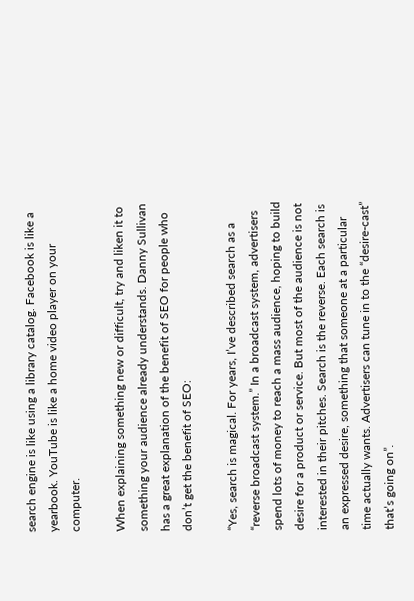search engine is like using a library catalog. Facebook is like a yearbook. YouTube is like a home video player on your computer.

When explaining something new or difficult, try and liken it to something your audience already understands. Danny Sullivan has a great explanation of the benefit of SEO for people who don’t get the benefit of SEO:

“Yes, search is magical. For years, I’ve described search as a “reverse broadcast system.” In a broadcast system, advertisers spend lots of money to reach a mass audience, hoping to build desire for a product or service. But most of the audience is not interested in their pitches. Search is the reverse. Each search is an expressed desire, something that someone at a particular time actually wants. Advertisers can tune in to the “desire-cast” that’s going on”.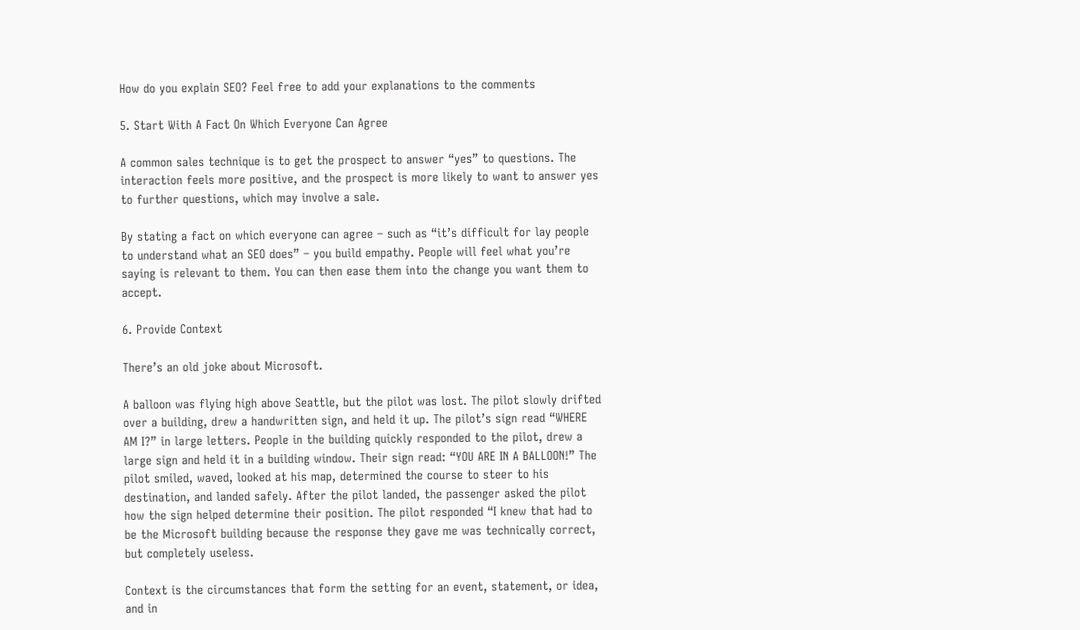How do you explain SEO? Feel free to add your explanations to the comments

5. Start With A Fact On Which Everyone Can Agree

A common sales technique is to get the prospect to answer “yes” to questions. The interaction feels more positive, and the prospect is more likely to want to answer yes to further questions, which may involve a sale.

By stating a fact on which everyone can agree – such as “it’s difficult for lay people to understand what an SEO does” – you build empathy. People will feel what you’re saying is relevant to them. You can then ease them into the change you want them to accept.

6. Provide Context

There’s an old joke about Microsoft.

A balloon was flying high above Seattle, but the pilot was lost. The pilot slowly drifted over a building, drew a handwritten sign, and held it up. The pilot’s sign read “WHERE AM I?” in large letters. People in the building quickly responded to the pilot, drew a large sign and held it in a building window. Their sign read: “YOU ARE IN A BALLOON!” The pilot smiled, waved, looked at his map, determined the course to steer to his destination, and landed safely. After the pilot landed, the passenger asked the pilot how the sign helped determine their position. The pilot responded “I knew that had to be the Microsoft building because the response they gave me was technically correct, but completely useless.

Context is the circumstances that form the setting for an event, statement, or idea, and in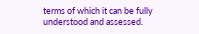terms of which it can be fully understood and assessed.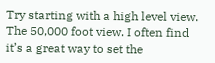Try starting with a high level view. The 50,000 foot view. I often find it’s a great way to set the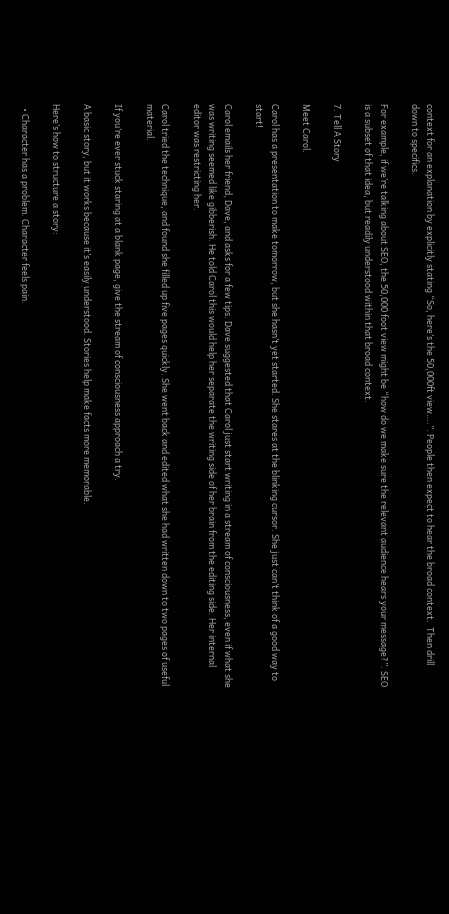context for an explanation by explicitly stating “So, here’s the 50,000ft view….”. People then expect to hear the broad context.  Then drill down to specifics.

For example, if we’re talking about SEO, the 50,000 foot view might be “how do we make sure the relevant audience hears your message?”. SEO is a subset of that idea, but readily understood within that broad context.

7. Tell A Story

Meet Carol.

Carol has a presentation to make tomorrow, but she hasn’t yet started. She stares at the blinking cursor. She just can’t think of a good way to start!

Carol emails her friend, Dave, and asks for a few tips. Dave suggested that Carol just start writing in a stream of consciousness, even if what she was writing seemed like gibberish. He told Carol this would help her separate the writing side of her brain from the editing side. Her internal editor was restricting her.

Carol tried the technique, and found she filled up five pages quickly. She went back and edited what she had written down to two pages of useful material.

If you’re ever stuck staring at a blank page, give the stream of consciousness approach a try.

A basic story, but it works because it’s easily understood. Stories help make facts more memorable.

Here’s how to structure a story:

  • Character has a problem. Character feels pain.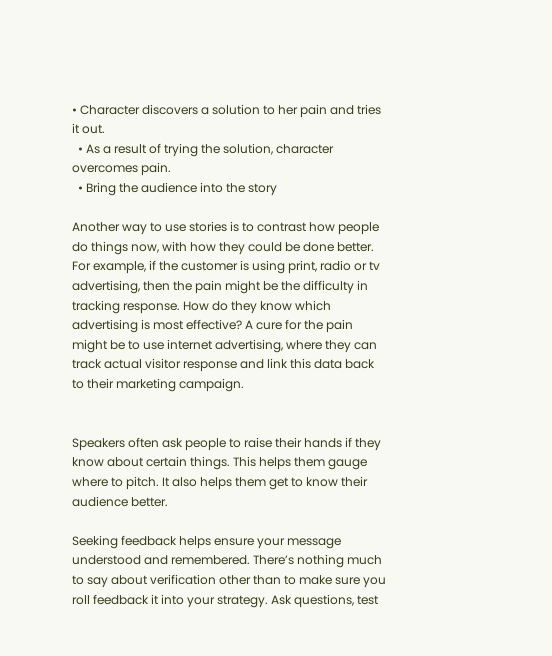• Character discovers a solution to her pain and tries it out.
  • As a result of trying the solution, character overcomes pain.
  • Bring the audience into the story

Another way to use stories is to contrast how people do things now, with how they could be done better. For example, if the customer is using print, radio or tv advertising, then the pain might be the difficulty in tracking response. How do they know which advertising is most effective? A cure for the pain might be to use internet advertising, where they can track actual visitor response and link this data back to their marketing campaign.


Speakers often ask people to raise their hands if they know about certain things. This helps them gauge where to pitch. It also helps them get to know their audience better.

Seeking feedback helps ensure your message understood and remembered. There’s nothing much to say about verification other than to make sure you roll feedback it into your strategy. Ask questions, test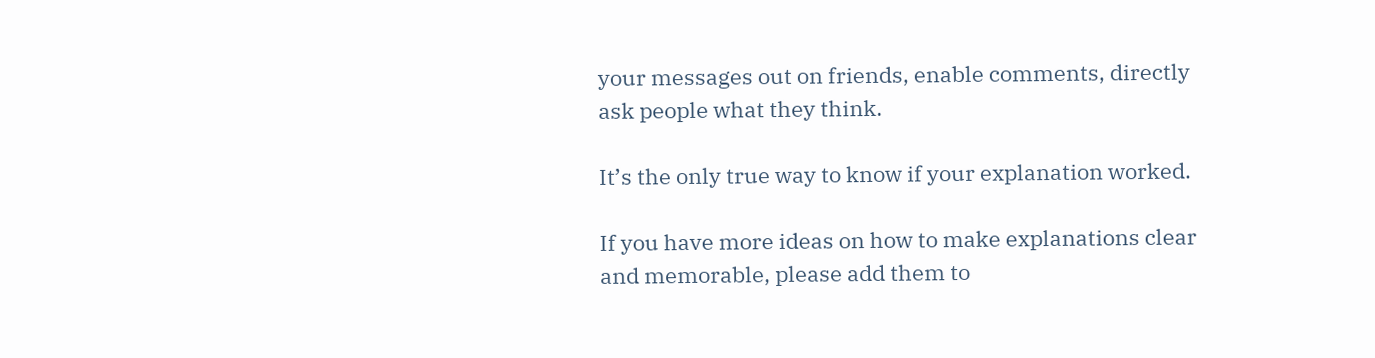your messages out on friends, enable comments, directly ask people what they think.

It’s the only true way to know if your explanation worked.

If you have more ideas on how to make explanations clear and memorable, please add them to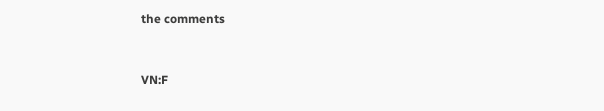the comments


VN:F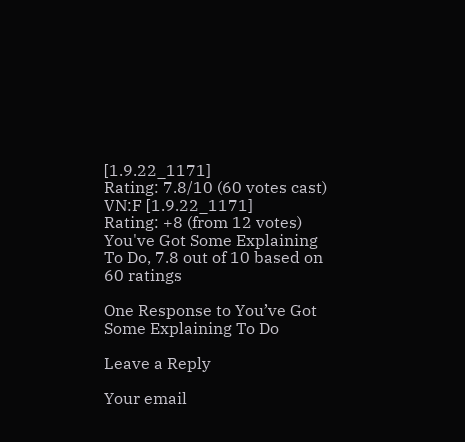[1.9.22_1171]
Rating: 7.8/10 (60 votes cast)
VN:F [1.9.22_1171]
Rating: +8 (from 12 votes)
You've Got Some Explaining To Do, 7.8 out of 10 based on 60 ratings

One Response to You’ve Got Some Explaining To Do

Leave a Reply

Your email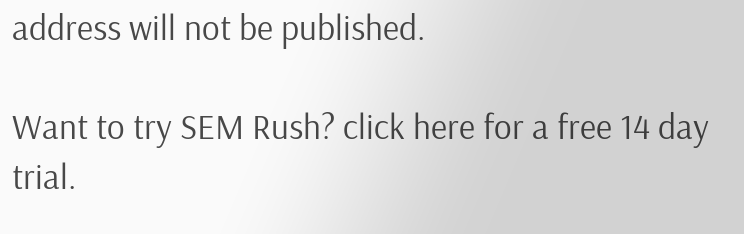address will not be published.

Want to try SEM Rush? click here for a free 14 day trial.